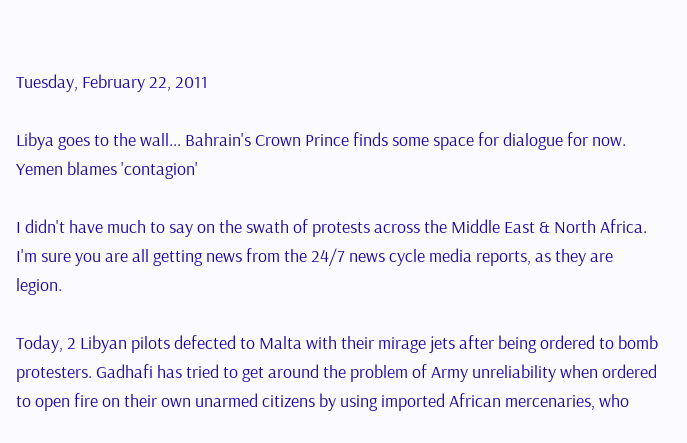Tuesday, February 22, 2011

Libya goes to the wall... Bahrain's Crown Prince finds some space for dialogue for now. Yemen blames 'contagion'

I didn't have much to say on the swath of protests across the Middle East & North Africa. I'm sure you are all getting news from the 24/7 news cycle media reports, as they are legion.

Today, 2 Libyan pilots defected to Malta with their mirage jets after being ordered to bomb protesters. Gadhafi has tried to get around the problem of Army unreliability when ordered to open fire on their own unarmed citizens by using imported African mercenaries, who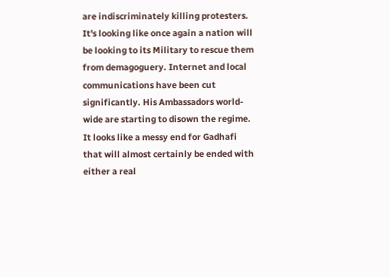are indiscriminately killing protesters. It's looking like once again a nation will be looking to its Military to rescue them from demagoguery. Internet and local communications have been cut significantly. His Ambassadors world-wide are starting to disown the regime. It looks like a messy end for Gadhafi that will almost certainly be ended with either a real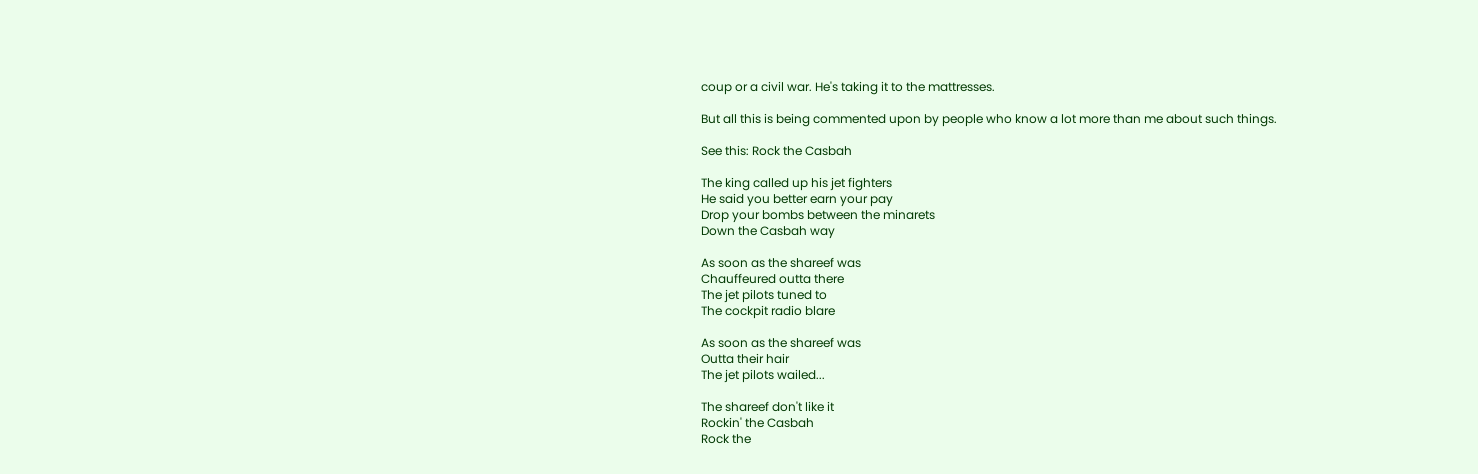coup or a civil war. He's taking it to the mattresses.

But all this is being commented upon by people who know a lot more than me about such things.

See this: Rock the Casbah

The king called up his jet fighters
He said you better earn your pay
Drop your bombs between the minarets
Down the Casbah way

As soon as the shareef was
Chauffeured outta there
The jet pilots tuned to
The cockpit radio blare

As soon as the shareef was
Outta their hair
The jet pilots wailed...

The shareef don't like it
Rockin' the Casbah
Rock the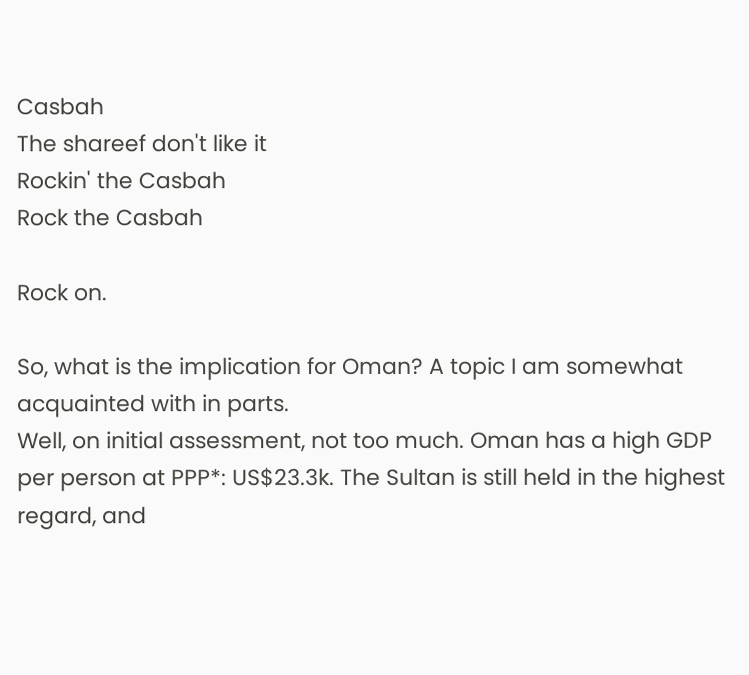Casbah
The shareef don't like it
Rockin' the Casbah
Rock the Casbah

Rock on.

So, what is the implication for Oman? A topic I am somewhat acquainted with in parts.
Well, on initial assessment, not too much. Oman has a high GDP per person at PPP*: US$23.3k. The Sultan is still held in the highest regard, and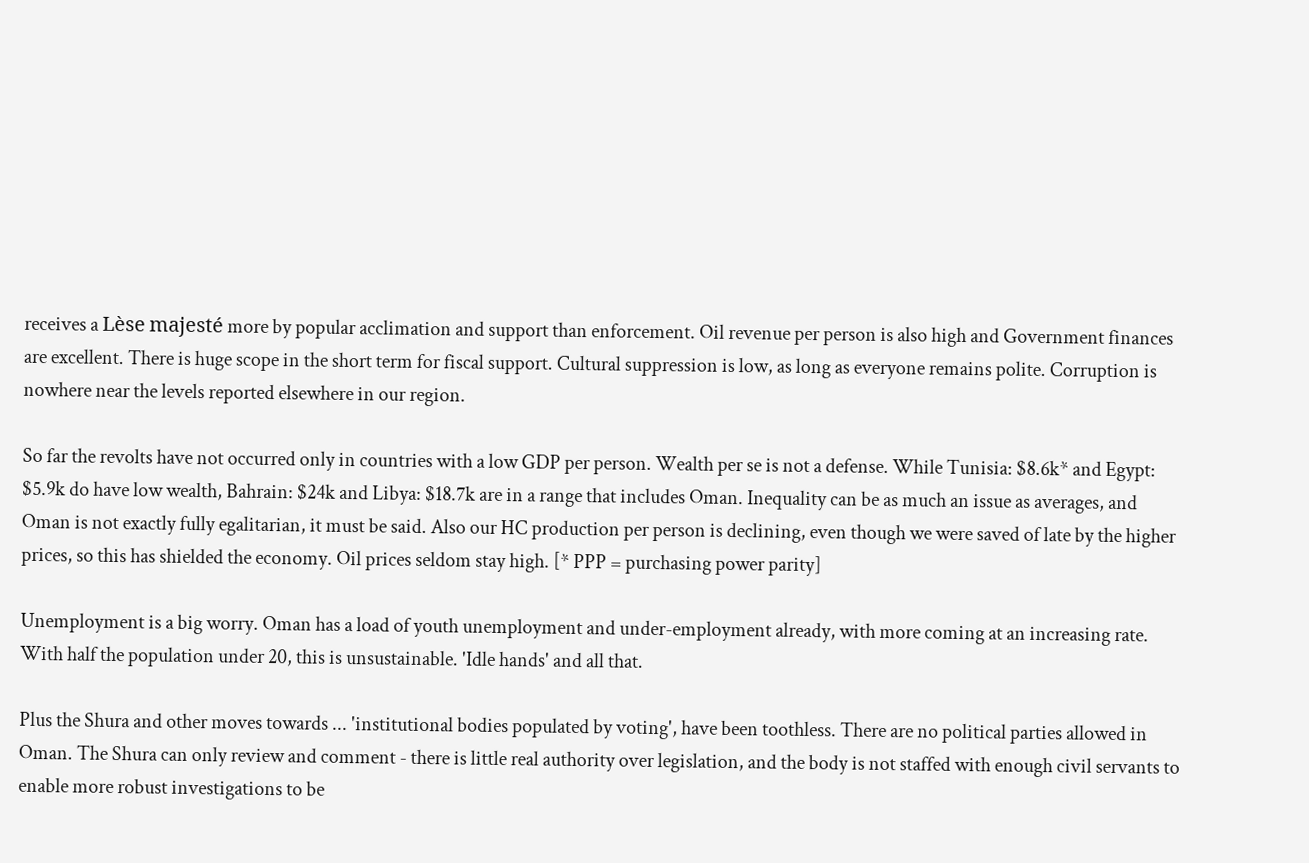receives a Lèse majesté more by popular acclimation and support than enforcement. Oil revenue per person is also high and Government finances are excellent. There is huge scope in the short term for fiscal support. Cultural suppression is low, as long as everyone remains polite. Corruption is nowhere near the levels reported elsewhere in our region.

So far the revolts have not occurred only in countries with a low GDP per person. Wealth per se is not a defense. While Tunisia: $8.6k* and Egypt: $5.9k do have low wealth, Bahrain: $24k and Libya: $18.7k are in a range that includes Oman. Inequality can be as much an issue as averages, and Oman is not exactly fully egalitarian, it must be said. Also our HC production per person is declining, even though we were saved of late by the higher prices, so this has shielded the economy. Oil prices seldom stay high. [* PPP = purchasing power parity]

Unemployment is a big worry. Oman has a load of youth unemployment and under-employment already, with more coming at an increasing rate. With half the population under 20, this is unsustainable. 'Idle hands' and all that.

Plus the Shura and other moves towards ... 'institutional bodies populated by voting', have been toothless. There are no political parties allowed in Oman. The Shura can only review and comment - there is little real authority over legislation, and the body is not staffed with enough civil servants to enable more robust investigations to be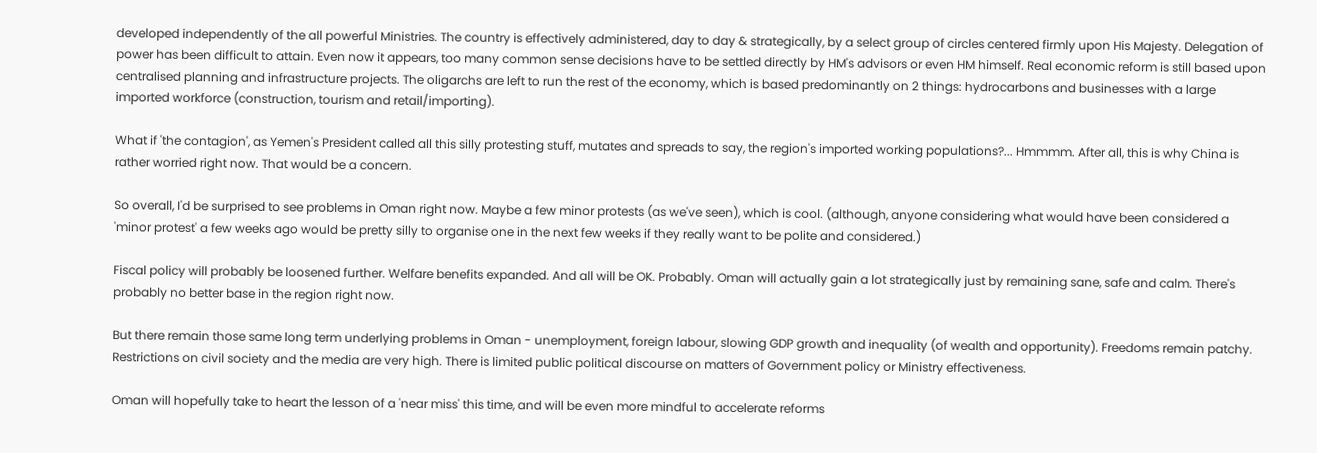developed independently of the all powerful Ministries. The country is effectively administered, day to day & strategically, by a select group of circles centered firmly upon His Majesty. Delegation of power has been difficult to attain. Even now it appears, too many common sense decisions have to be settled directly by HM's advisors or even HM himself. Real economic reform is still based upon centralised planning and infrastructure projects. The oligarchs are left to run the rest of the economy, which is based predominantly on 2 things: hydrocarbons and businesses with a large imported workforce (construction, tourism and retail/importing).

What if 'the contagion', as Yemen's President called all this silly protesting stuff, mutates and spreads to say, the region's imported working populations?... Hmmmm. After all, this is why China is rather worried right now. That would be a concern.

So overall, I'd be surprised to see problems in Oman right now. Maybe a few minor protests (as we've seen), which is cool. (although, anyone considering what would have been considered a 'minor protest' a few weeks ago would be pretty silly to organise one in the next few weeks if they really want to be polite and considered.)

Fiscal policy will probably be loosened further. Welfare benefits expanded. And all will be OK. Probably. Oman will actually gain a lot strategically just by remaining sane, safe and calm. There's probably no better base in the region right now.

But there remain those same long term underlying problems in Oman - unemployment, foreign labour, slowing GDP growth and inequality (of wealth and opportunity). Freedoms remain patchy. Restrictions on civil society and the media are very high. There is limited public political discourse on matters of Government policy or Ministry effectiveness.

Oman will hopefully take to heart the lesson of a 'near miss' this time, and will be even more mindful to accelerate reforms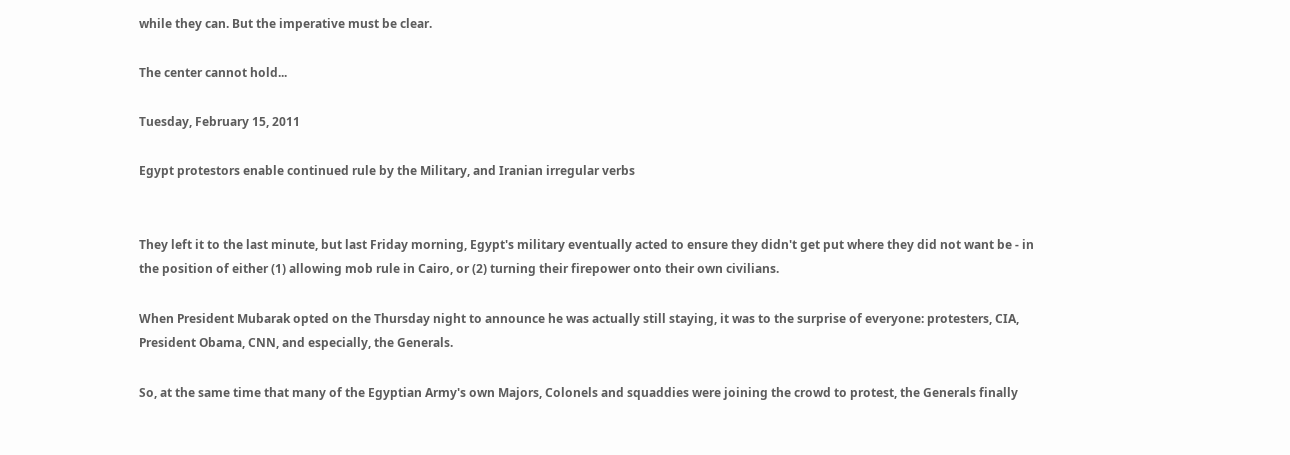while they can. But the imperative must be clear.

The center cannot hold...

Tuesday, February 15, 2011

Egypt protestors enable continued rule by the Military, and Iranian irregular verbs


They left it to the last minute, but last Friday morning, Egypt's military eventually acted to ensure they didn't get put where they did not want be - in the position of either (1) allowing mob rule in Cairo, or (2) turning their firepower onto their own civilians.

When President Mubarak opted on the Thursday night to announce he was actually still staying, it was to the surprise of everyone: protesters, CIA, President Obama, CNN, and especially, the Generals.

So, at the same time that many of the Egyptian Army's own Majors, Colonels and squaddies were joining the crowd to protest, the Generals finally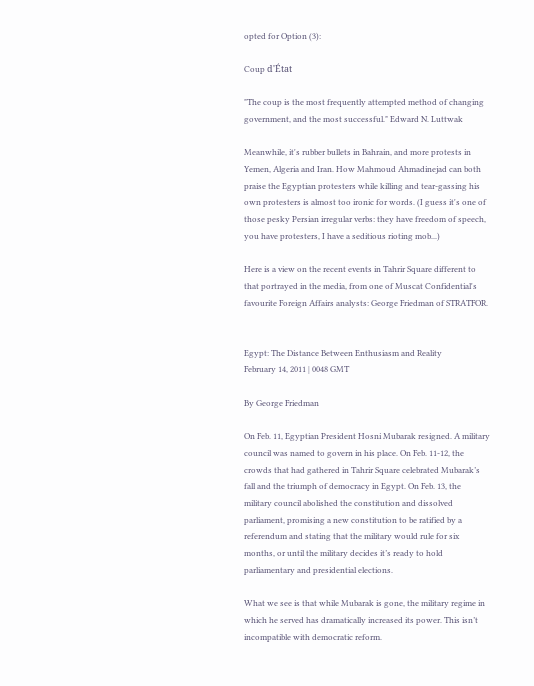opted for Option (3):

Coup d'État

"The coup is the most frequently attempted method of changing government, and the most successful." Edward N. Luttwak

Meanwhile, it's rubber bullets in Bahrain, and more protests in Yemen, Algeria and Iran. How Mahmoud Ahmadinejad can both praise the Egyptian protesters while killing and tear-gassing his own protesters is almost too ironic for words. (I guess it's one of those pesky Persian irregular verbs: they have freedom of speech, you have protesters, I have a seditious rioting mob...)

Here is a view on the recent events in Tahrir Square different to that portrayed in the media, from one of Muscat Confidential's favourite Foreign Affairs analysts: George Friedman of STRATFOR.


Egypt: The Distance Between Enthusiasm and Reality
February 14, 2011 | 0048 GMT

By George Friedman

On Feb. 11, Egyptian President Hosni Mubarak resigned. A military council was named to govern in his place. On Feb. 11-12, the crowds that had gathered in Tahrir Square celebrated Mubarak’s fall and the triumph of democracy in Egypt. On Feb. 13, the military council abolished the constitution and dissolved parliament, promising a new constitution to be ratified by a referendum and stating that the military would rule for six months, or until the military decides it’s ready to hold parliamentary and presidential elections.

What we see is that while Mubarak is gone, the military regime in which he served has dramatically increased its power. This isn’t incompatible with democratic reform.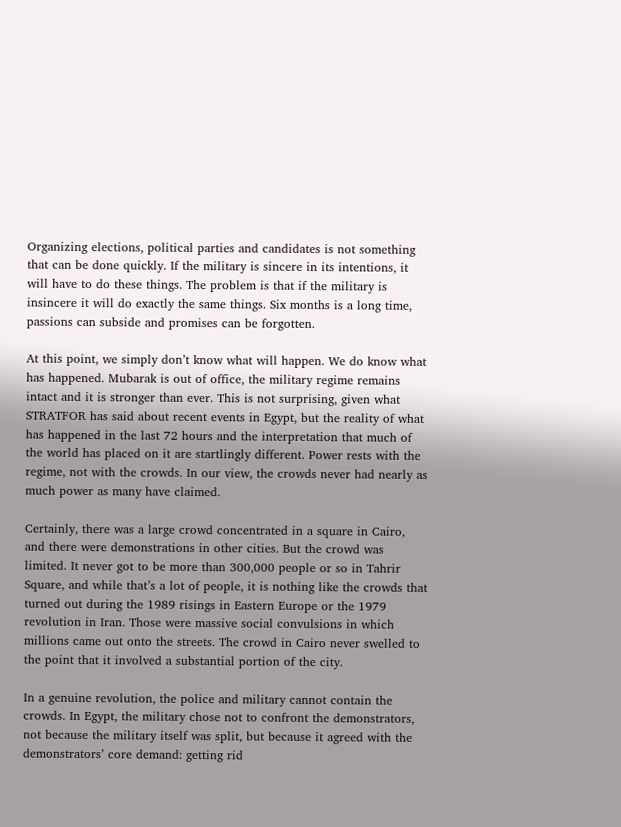Organizing elections, political parties and candidates is not something that can be done quickly. If the military is sincere in its intentions, it will have to do these things. The problem is that if the military is insincere it will do exactly the same things. Six months is a long time, passions can subside and promises can be forgotten.

At this point, we simply don’t know what will happen. We do know what has happened. Mubarak is out of office, the military regime remains intact and it is stronger than ever. This is not surprising, given what STRATFOR has said about recent events in Egypt, but the reality of what has happened in the last 72 hours and the interpretation that much of the world has placed on it are startlingly different. Power rests with the regime, not with the crowds. In our view, the crowds never had nearly as much power as many have claimed.

Certainly, there was a large crowd concentrated in a square in Cairo, and there were demonstrations in other cities. But the crowd was limited. It never got to be more than 300,000 people or so in Tahrir Square, and while that’s a lot of people, it is nothing like the crowds that turned out during the 1989 risings in Eastern Europe or the 1979 revolution in Iran. Those were massive social convulsions in which millions came out onto the streets. The crowd in Cairo never swelled to the point that it involved a substantial portion of the city.

In a genuine revolution, the police and military cannot contain the crowds. In Egypt, the military chose not to confront the demonstrators, not because the military itself was split, but because it agreed with the demonstrators’ core demand: getting rid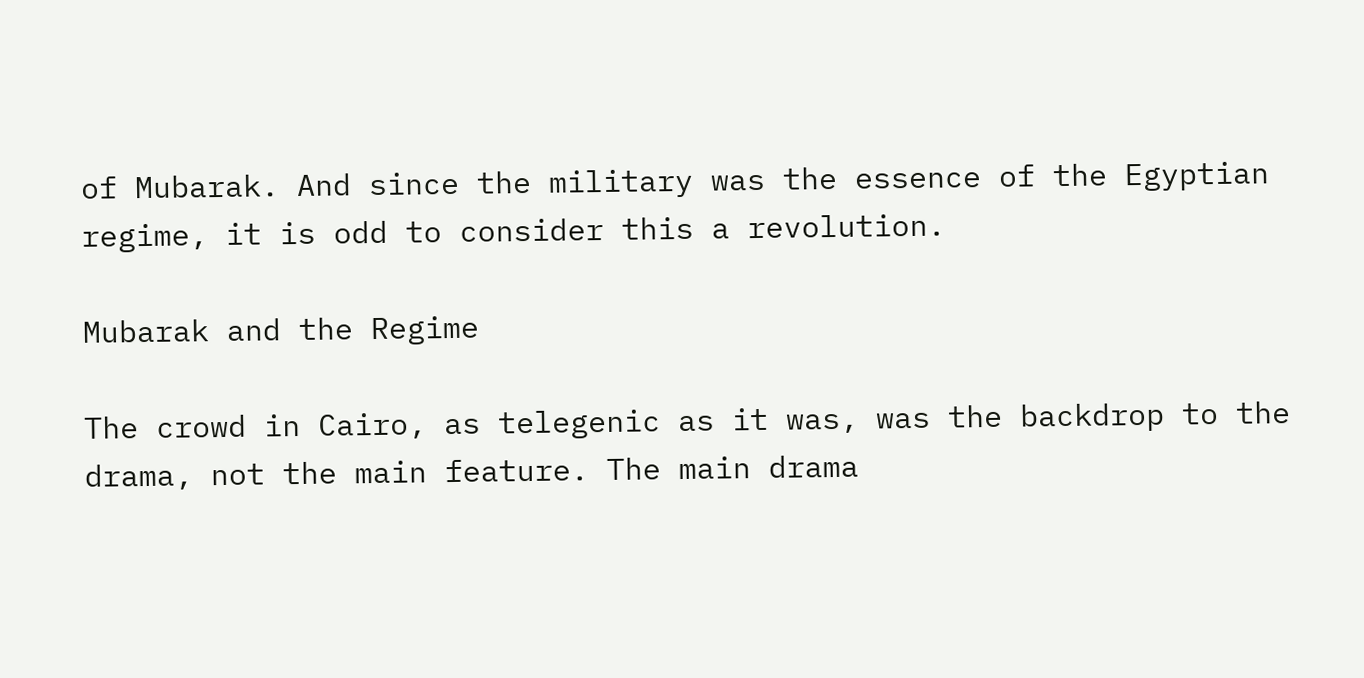of Mubarak. And since the military was the essence of the Egyptian regime, it is odd to consider this a revolution.

Mubarak and the Regime

The crowd in Cairo, as telegenic as it was, was the backdrop to the drama, not the main feature. The main drama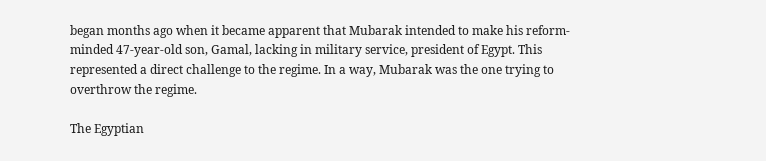began months ago when it became apparent that Mubarak intended to make his reform-minded 47-year-old son, Gamal, lacking in military service, president of Egypt. This represented a direct challenge to the regime. In a way, Mubarak was the one trying to overthrow the regime.

The Egyptian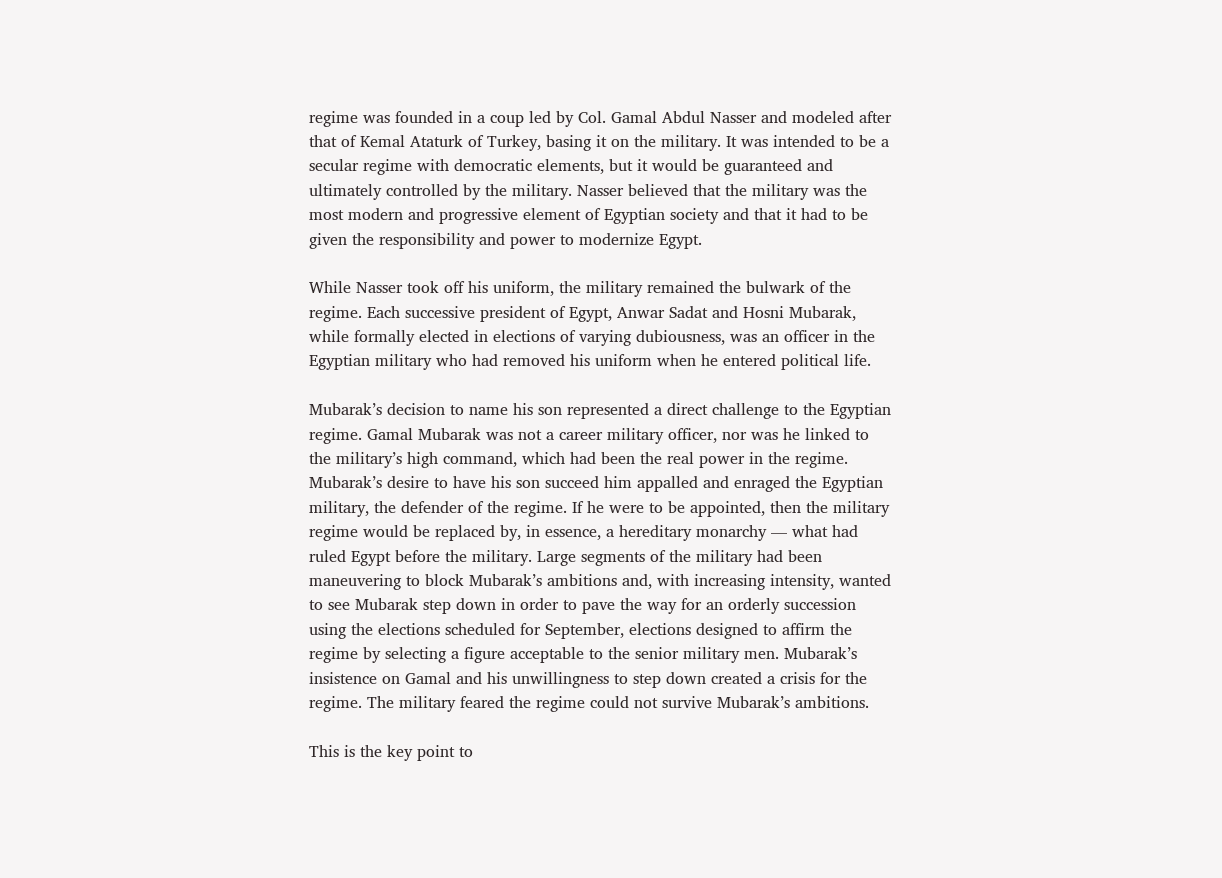regime was founded in a coup led by Col. Gamal Abdul Nasser and modeled after that of Kemal Ataturk of Turkey, basing it on the military. It was intended to be a secular regime with democratic elements, but it would be guaranteed and ultimately controlled by the military. Nasser believed that the military was the most modern and progressive element of Egyptian society and that it had to be given the responsibility and power to modernize Egypt.

While Nasser took off his uniform, the military remained the bulwark of the regime. Each successive president of Egypt, Anwar Sadat and Hosni Mubarak, while formally elected in elections of varying dubiousness, was an officer in the Egyptian military who had removed his uniform when he entered political life.

Mubarak’s decision to name his son represented a direct challenge to the Egyptian regime. Gamal Mubarak was not a career military officer, nor was he linked to the military’s high command, which had been the real power in the regime. Mubarak’s desire to have his son succeed him appalled and enraged the Egyptian military, the defender of the regime. If he were to be appointed, then the military regime would be replaced by, in essence, a hereditary monarchy — what had ruled Egypt before the military. Large segments of the military had been maneuvering to block Mubarak’s ambitions and, with increasing intensity, wanted to see Mubarak step down in order to pave the way for an orderly succession using the elections scheduled for September, elections designed to affirm the regime by selecting a figure acceptable to the senior military men. Mubarak’s insistence on Gamal and his unwillingness to step down created a crisis for the regime. The military feared the regime could not survive Mubarak’s ambitions.

This is the key point to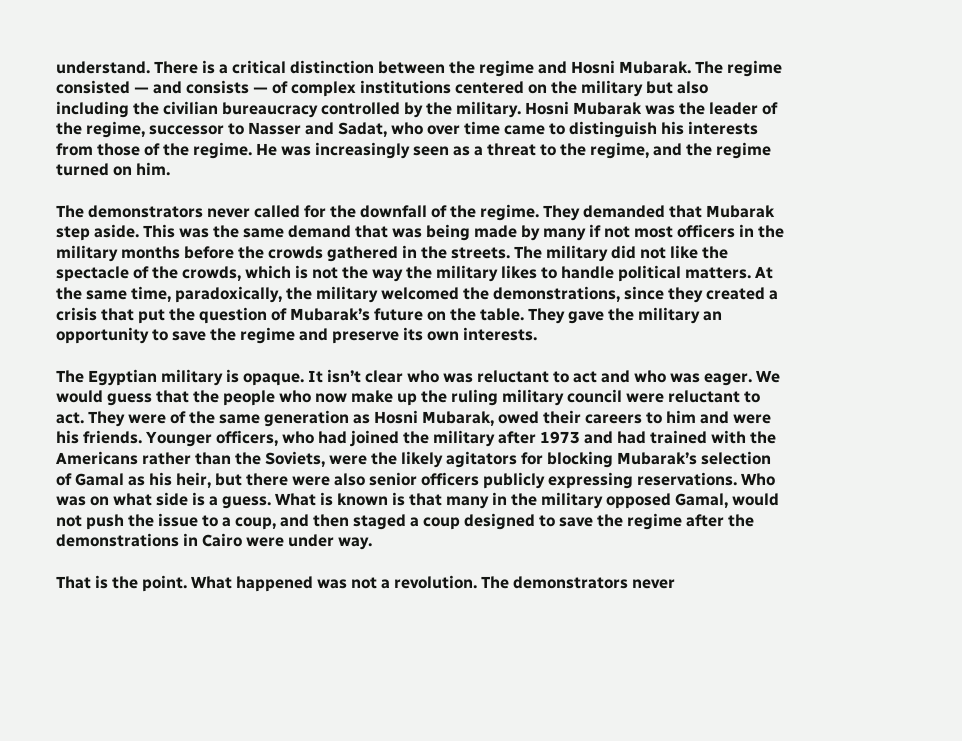understand. There is a critical distinction between the regime and Hosni Mubarak. The regime consisted — and consists — of complex institutions centered on the military but also including the civilian bureaucracy controlled by the military. Hosni Mubarak was the leader of the regime, successor to Nasser and Sadat, who over time came to distinguish his interests from those of the regime. He was increasingly seen as a threat to the regime, and the regime turned on him.

The demonstrators never called for the downfall of the regime. They demanded that Mubarak step aside. This was the same demand that was being made by many if not most officers in the military months before the crowds gathered in the streets. The military did not like the spectacle of the crowds, which is not the way the military likes to handle political matters. At the same time, paradoxically, the military welcomed the demonstrations, since they created a crisis that put the question of Mubarak’s future on the table. They gave the military an opportunity to save the regime and preserve its own interests.

The Egyptian military is opaque. It isn’t clear who was reluctant to act and who was eager. We would guess that the people who now make up the ruling military council were reluctant to act. They were of the same generation as Hosni Mubarak, owed their careers to him and were his friends. Younger officers, who had joined the military after 1973 and had trained with the Americans rather than the Soviets, were the likely agitators for blocking Mubarak’s selection of Gamal as his heir, but there were also senior officers publicly expressing reservations. Who was on what side is a guess. What is known is that many in the military opposed Gamal, would not push the issue to a coup, and then staged a coup designed to save the regime after the demonstrations in Cairo were under way.

That is the point. What happened was not a revolution. The demonstrators never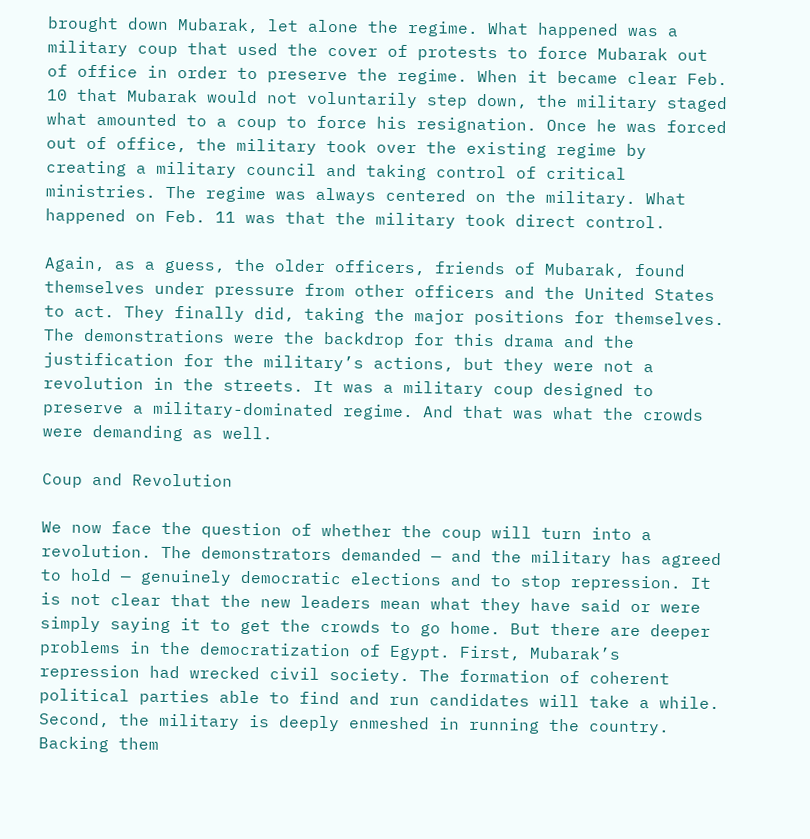brought down Mubarak, let alone the regime. What happened was a military coup that used the cover of protests to force Mubarak out of office in order to preserve the regime. When it became clear Feb. 10 that Mubarak would not voluntarily step down, the military staged what amounted to a coup to force his resignation. Once he was forced out of office, the military took over the existing regime by creating a military council and taking control of critical ministries. The regime was always centered on the military. What happened on Feb. 11 was that the military took direct control.

Again, as a guess, the older officers, friends of Mubarak, found themselves under pressure from other officers and the United States to act. They finally did, taking the major positions for themselves. The demonstrations were the backdrop for this drama and the justification for the military’s actions, but they were not a revolution in the streets. It was a military coup designed to preserve a military-dominated regime. And that was what the crowds were demanding as well.

Coup and Revolution

We now face the question of whether the coup will turn into a revolution. The demonstrators demanded — and the military has agreed to hold — genuinely democratic elections and to stop repression. It is not clear that the new leaders mean what they have said or were simply saying it to get the crowds to go home. But there are deeper problems in the democratization of Egypt. First, Mubarak’s repression had wrecked civil society. The formation of coherent political parties able to find and run candidates will take a while. Second, the military is deeply enmeshed in running the country. Backing them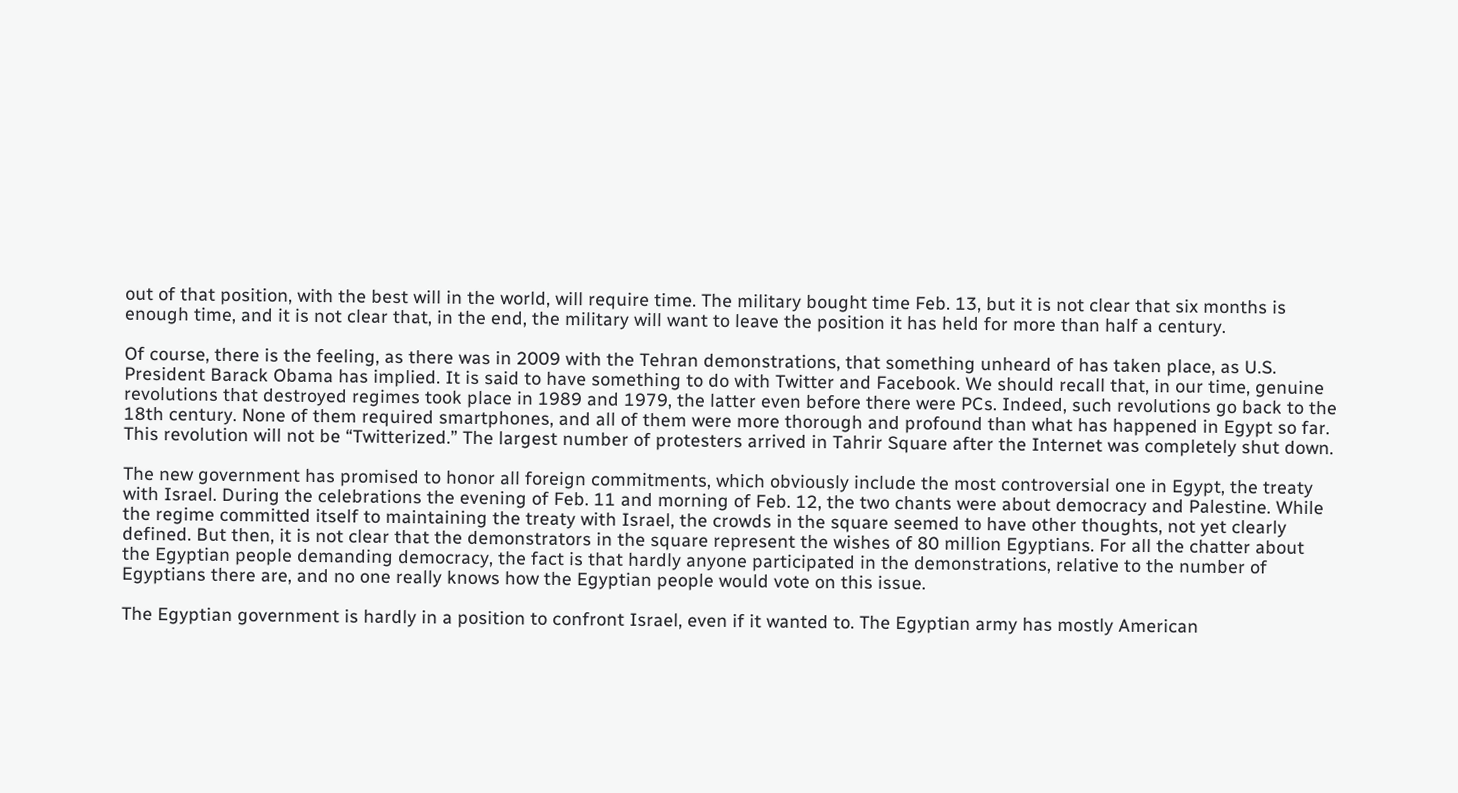out of that position, with the best will in the world, will require time. The military bought time Feb. 13, but it is not clear that six months is enough time, and it is not clear that, in the end, the military will want to leave the position it has held for more than half a century.

Of course, there is the feeling, as there was in 2009 with the Tehran demonstrations, that something unheard of has taken place, as U.S. President Barack Obama has implied. It is said to have something to do with Twitter and Facebook. We should recall that, in our time, genuine revolutions that destroyed regimes took place in 1989 and 1979, the latter even before there were PCs. Indeed, such revolutions go back to the 18th century. None of them required smartphones, and all of them were more thorough and profound than what has happened in Egypt so far. This revolution will not be “Twitterized.” The largest number of protesters arrived in Tahrir Square after the Internet was completely shut down.

The new government has promised to honor all foreign commitments, which obviously include the most controversial one in Egypt, the treaty with Israel. During the celebrations the evening of Feb. 11 and morning of Feb. 12, the two chants were about democracy and Palestine. While the regime committed itself to maintaining the treaty with Israel, the crowds in the square seemed to have other thoughts, not yet clearly defined. But then, it is not clear that the demonstrators in the square represent the wishes of 80 million Egyptians. For all the chatter about the Egyptian people demanding democracy, the fact is that hardly anyone participated in the demonstrations, relative to the number of Egyptians there are, and no one really knows how the Egyptian people would vote on this issue.

The Egyptian government is hardly in a position to confront Israel, even if it wanted to. The Egyptian army has mostly American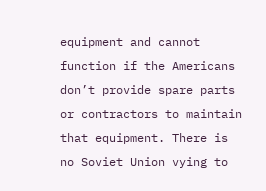equipment and cannot function if the Americans don’t provide spare parts or contractors to maintain that equipment. There is no Soviet Union vying to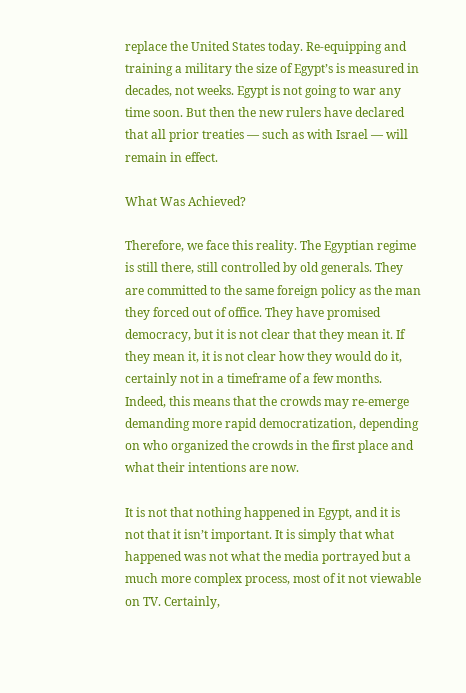replace the United States today. Re-equipping and training a military the size of Egypt’s is measured in decades, not weeks. Egypt is not going to war any time soon. But then the new rulers have declared that all prior treaties — such as with Israel — will remain in effect.

What Was Achieved?

Therefore, we face this reality. The Egyptian regime is still there, still controlled by old generals. They are committed to the same foreign policy as the man they forced out of office. They have promised democracy, but it is not clear that they mean it. If they mean it, it is not clear how they would do it, certainly not in a timeframe of a few months. Indeed, this means that the crowds may re-emerge demanding more rapid democratization, depending on who organized the crowds in the first place and what their intentions are now.

It is not that nothing happened in Egypt, and it is not that it isn’t important. It is simply that what happened was not what the media portrayed but a much more complex process, most of it not viewable on TV. Certainly,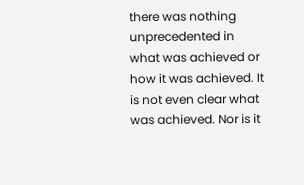there was nothing unprecedented in what was achieved or how it was achieved. It is not even clear what was achieved. Nor is it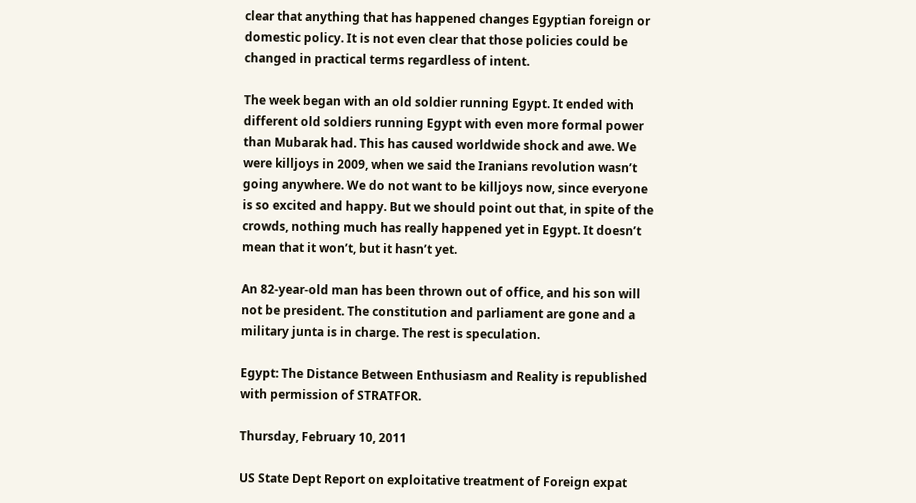clear that anything that has happened changes Egyptian foreign or domestic policy. It is not even clear that those policies could be changed in practical terms regardless of intent.

The week began with an old soldier running Egypt. It ended with different old soldiers running Egypt with even more formal power than Mubarak had. This has caused worldwide shock and awe. We were killjoys in 2009, when we said the Iranians revolution wasn’t going anywhere. We do not want to be killjoys now, since everyone is so excited and happy. But we should point out that, in spite of the crowds, nothing much has really happened yet in Egypt. It doesn’t mean that it won’t, but it hasn’t yet.

An 82-year-old man has been thrown out of office, and his son will not be president. The constitution and parliament are gone and a military junta is in charge. The rest is speculation.

Egypt: The Distance Between Enthusiasm and Reality is republished with permission of STRATFOR.

Thursday, February 10, 2011

US State Dept Report on exploitative treatment of Foreign expat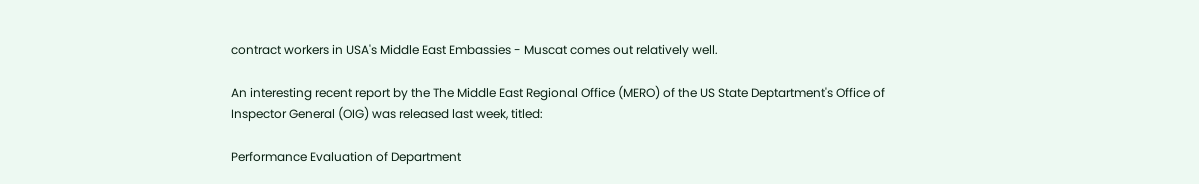contract workers in USA's Middle East Embassies - Muscat comes out relatively well.

An interesting recent report by the The Middle East Regional Office (MERO) of the US State Deptartment's Office of Inspector General (OIG) was released last week, titled:

Performance Evaluation of Department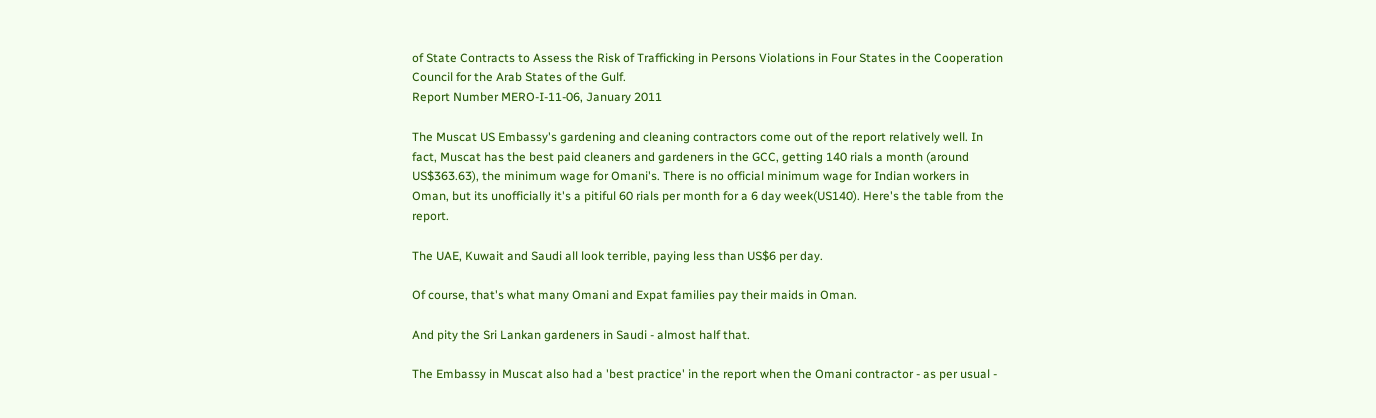of State Contracts to Assess the Risk of Trafficking in Persons Violations in Four States in the Cooperation Council for the Arab States of the Gulf.
Report Number MERO-I-11-06, January 2011

The Muscat US Embassy's gardening and cleaning contractors come out of the report relatively well. In fact, Muscat has the best paid cleaners and gardeners in the GCC, getting 140 rials a month (around US$363.63), the minimum wage for Omani's. There is no official minimum wage for Indian workers in Oman, but its unofficially it's a pitiful 60 rials per month for a 6 day week(US140). Here's the table from the report.

The UAE, Kuwait and Saudi all look terrible, paying less than US$6 per day.

Of course, that's what many Omani and Expat families pay their maids in Oman.

And pity the Sri Lankan gardeners in Saudi - almost half that.

The Embassy in Muscat also had a 'best practice' in the report when the Omani contractor - as per usual -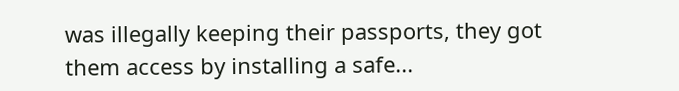was illegally keeping their passports, they got them access by installing a safe...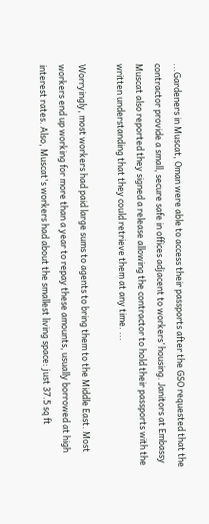...Gardeners in Muscat, Oman were able to access their passports after the GSO requested that the contractor provide a small, secure safe in offices adjacent to workers’ housing. Janitors at Embassy Muscat also reported they signed a release allowing the contractor to hold their passports with the written understanding that they could retrieve them at any time. ...

Worryingly, most workers had paid large sums to agents to bring them to the Middle East. Most workers end up working for more than a year to repay these amounts, usually borrowed at high interest rates. Also, Muscat's workers had about the smallest living space: just 37.5 sq ft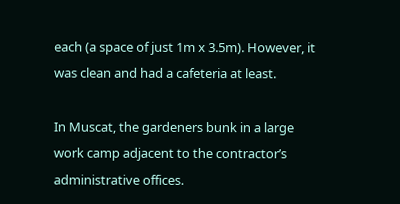each (a space of just 1m x 3.5m). However, it was clean and had a cafeteria at least.

In Muscat, the gardeners bunk in a large work camp adjacent to the contractor’s administrative offices.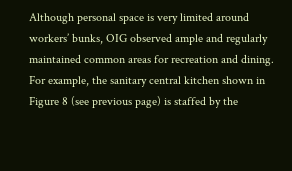Although personal space is very limited around workers’ bunks, OIG observed ample and regularly maintained common areas for recreation and dining. For example, the sanitary central kitchen shown in Figure 8 (see previous page) is staffed by the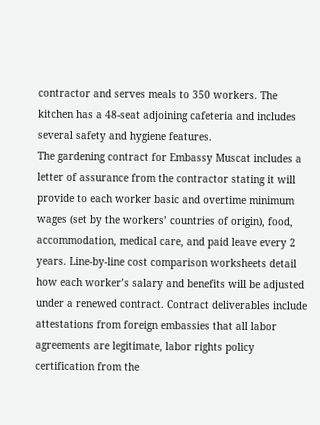contractor and serves meals to 350 workers. The kitchen has a 48-seat adjoining cafeteria and includes several safety and hygiene features.
The gardening contract for Embassy Muscat includes a letter of assurance from the contractor stating it will provide to each worker basic and overtime minimum wages (set by the workers’ countries of origin), food, accommodation, medical care, and paid leave every 2 years. Line-by-line cost comparison worksheets detail how each worker’s salary and benefits will be adjusted under a renewed contract. Contract deliverables include attestations from foreign embassies that all labor agreements are legitimate, labor rights policy certification from the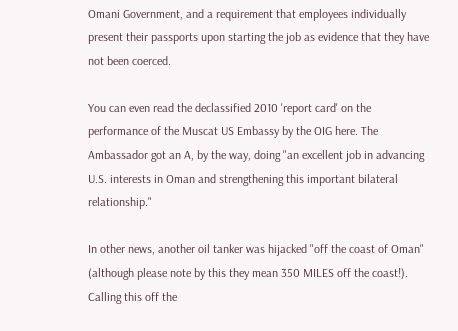Omani Government, and a requirement that employees individually present their passports upon starting the job as evidence that they have not been coerced.

You can even read the declassified 2010 'report card' on the performance of the Muscat US Embassy by the OIG here. The Ambassador got an A, by the way, doing "an excellent job in advancing U.S. interests in Oman and strengthening this important bilateral relationship."

In other news, another oil tanker was hijacked "off the coast of Oman" (although please note by this they mean 350 MILES off the coast!). Calling this off the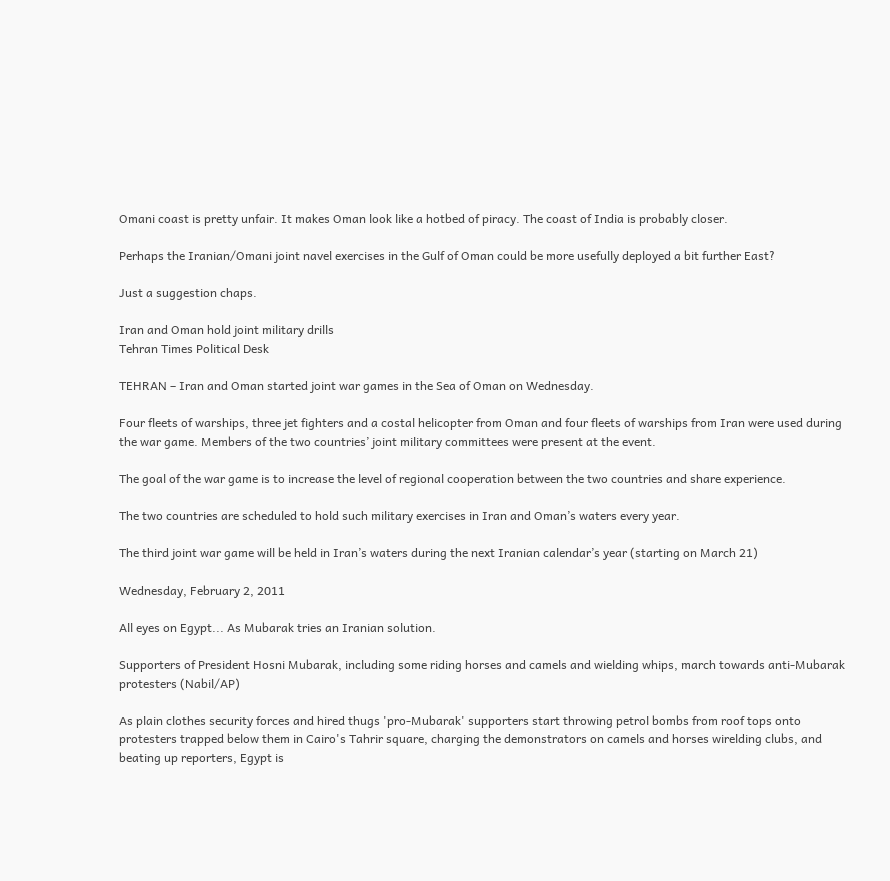Omani coast is pretty unfair. It makes Oman look like a hotbed of piracy. The coast of India is probably closer.

Perhaps the Iranian/Omani joint navel exercises in the Gulf of Oman could be more usefully deployed a bit further East?

Just a suggestion chaps.

Iran and Oman hold joint military drills
Tehran Times Political Desk

TEHRAN – Iran and Oman started joint war games in the Sea of Oman on Wednesday.

Four fleets of warships, three jet fighters and a costal helicopter from Oman and four fleets of warships from Iran were used during the war game. Members of the two countries’ joint military committees were present at the event.

The goal of the war game is to increase the level of regional cooperation between the two countries and share experience.

The two countries are scheduled to hold such military exercises in Iran and Oman’s waters every year.

The third joint war game will be held in Iran’s waters during the next Iranian calendar’s year (starting on March 21)

Wednesday, February 2, 2011

All eyes on Egypt... As Mubarak tries an Iranian solution.

Supporters of President Hosni Mubarak, including some riding horses and camels and wielding whips, march towards anti-Mubarak protesters (Nabil/AP)

As plain clothes security forces and hired thugs 'pro-Mubarak' supporters start throwing petrol bombs from roof tops onto protesters trapped below them in Cairo's Tahrir square, charging the demonstrators on camels and horses wirelding clubs, and beating up reporters, Egypt is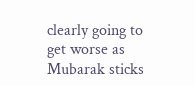clearly going to get worse as Mubarak sticks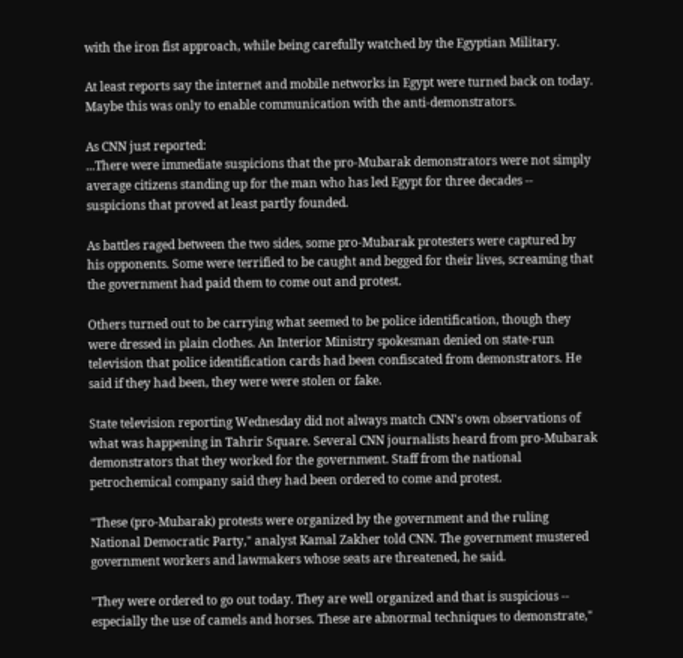with the iron fist approach, while being carefully watched by the Egyptian Military.

At least reports say the internet and mobile networks in Egypt were turned back on today. Maybe this was only to enable communication with the anti-demonstrators.

As CNN just reported:
...There were immediate suspicions that the pro-Mubarak demonstrators were not simply average citizens standing up for the man who has led Egypt for three decades -- suspicions that proved at least partly founded.

As battles raged between the two sides, some pro-Mubarak protesters were captured by his opponents. Some were terrified to be caught and begged for their lives, screaming that the government had paid them to come out and protest.

Others turned out to be carrying what seemed to be police identification, though they were dressed in plain clothes. An Interior Ministry spokesman denied on state-run television that police identification cards had been confiscated from demonstrators. He said if they had been, they were were stolen or fake.

State television reporting Wednesday did not always match CNN's own observations of what was happening in Tahrir Square. Several CNN journalists heard from pro-Mubarak demonstrators that they worked for the government. Staff from the national petrochemical company said they had been ordered to come and protest.

"These (pro-Mubarak) protests were organized by the government and the ruling National Democratic Party," analyst Kamal Zakher told CNN. The government mustered government workers and lawmakers whose seats are threatened, he said.

"They were ordered to go out today. They are well organized and that is suspicious -- especially the use of camels and horses. These are abnormal techniques to demonstrate,"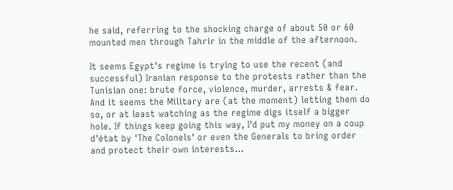he said, referring to the shocking charge of about 50 or 60 mounted men through Tahrir in the middle of the afternoon.

It seems Egypt's regime is trying to use the recent (and successful) Iranian response to the protests rather than the Tunisian one: brute force, violence, murder, arrests & fear. And it seems the Military are (at the moment) letting them do so, or at least watching as the regime digs itself a bigger hole. If things keep going this way, I'd put my money on a coup d'état by 'The Colonels' or even the Generals to bring order and protect their own interests...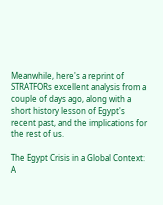Meanwhile, here's a reprint of STRATFORs excellent analysis from a couple of days ago, along with a short history lesson of Egypt's recent past, and the implications for the rest of us.

The Egypt Crisis in a Global Context: A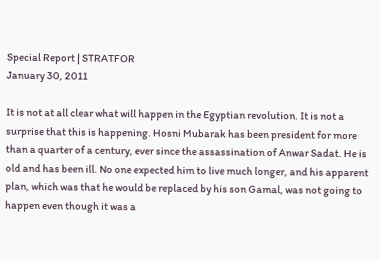Special Report | STRATFOR
January 30, 2011

It is not at all clear what will happen in the Egyptian revolution. It is not a surprise that this is happening. Hosni Mubarak has been president for more than a quarter of a century, ever since the assassination of Anwar Sadat. He is old and has been ill. No one expected him to live much longer, and his apparent plan, which was that he would be replaced by his son Gamal, was not going to happen even though it was a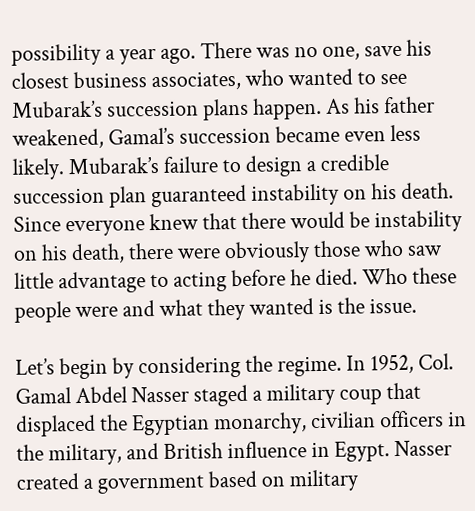possibility a year ago. There was no one, save his closest business associates, who wanted to see Mubarak’s succession plans happen. As his father weakened, Gamal’s succession became even less likely. Mubarak’s failure to design a credible succession plan guaranteed instability on his death. Since everyone knew that there would be instability on his death, there were obviously those who saw little advantage to acting before he died. Who these people were and what they wanted is the issue.

Let’s begin by considering the regime. In 1952, Col. Gamal Abdel Nasser staged a military coup that displaced the Egyptian monarchy, civilian officers in the military, and British influence in Egypt. Nasser created a government based on military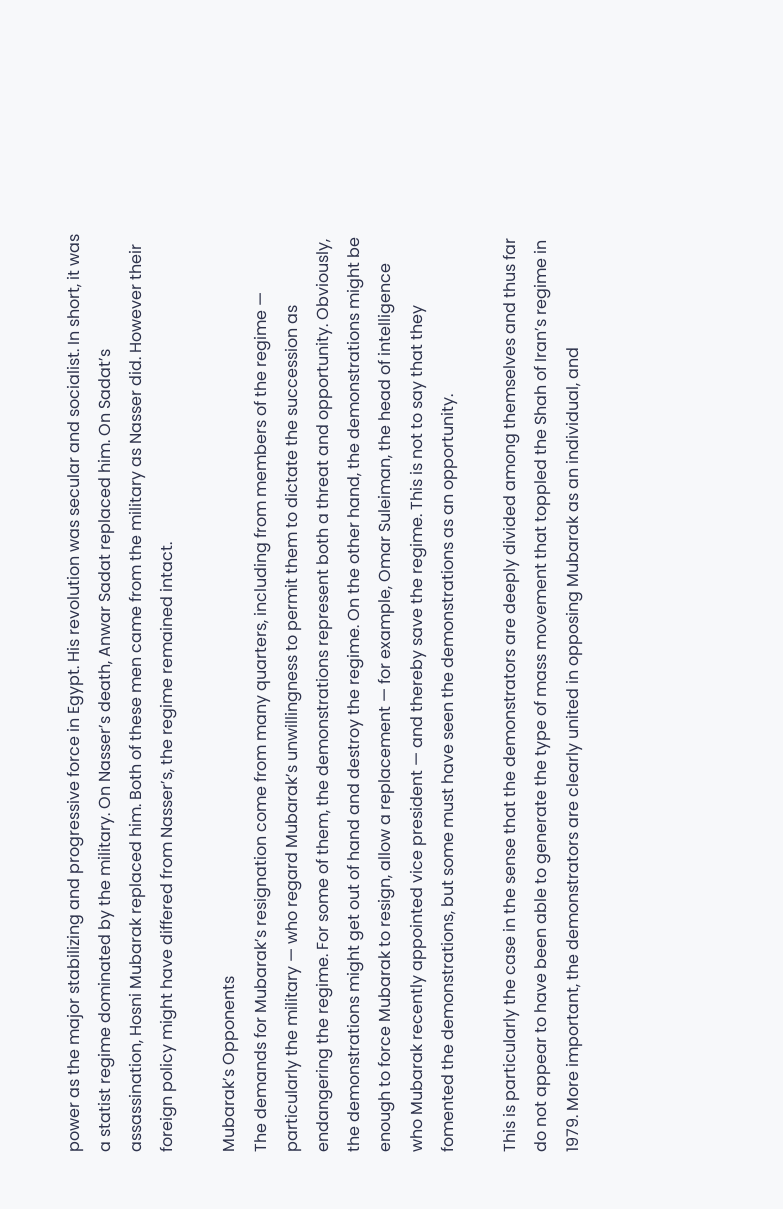power as the major stabilizing and progressive force in Egypt. His revolution was secular and socialist. In short, it was a statist regime dominated by the military. On Nasser’s death, Anwar Sadat replaced him. On Sadat’s assassination, Hosni Mubarak replaced him. Both of these men came from the military as Nasser did. However their foreign policy might have differed from Nasser’s, the regime remained intact.

Mubarak’s Opponents
The demands for Mubarak’s resignation come from many quarters, including from members of the regime — particularly the military — who regard Mubarak’s unwillingness to permit them to dictate the succession as endangering the regime. For some of them, the demonstrations represent both a threat and opportunity. Obviously, the demonstrations might get out of hand and destroy the regime. On the other hand, the demonstrations might be enough to force Mubarak to resign, allow a replacement — for example, Omar Suleiman, the head of intelligence who Mubarak recently appointed vice president — and thereby save the regime. This is not to say that they fomented the demonstrations, but some must have seen the demonstrations as an opportunity.

This is particularly the case in the sense that the demonstrators are deeply divided among themselves and thus far do not appear to have been able to generate the type of mass movement that toppled the Shah of Iran’s regime in 1979. More important, the demonstrators are clearly united in opposing Mubarak as an individual, and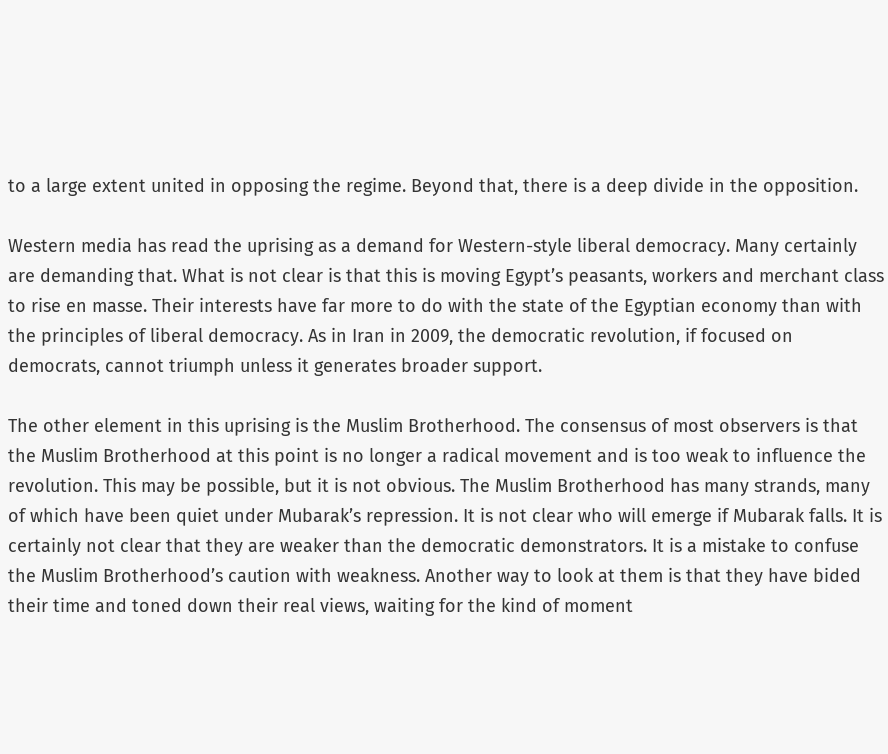to a large extent united in opposing the regime. Beyond that, there is a deep divide in the opposition.

Western media has read the uprising as a demand for Western-style liberal democracy. Many certainly are demanding that. What is not clear is that this is moving Egypt’s peasants, workers and merchant class to rise en masse. Their interests have far more to do with the state of the Egyptian economy than with the principles of liberal democracy. As in Iran in 2009, the democratic revolution, if focused on democrats, cannot triumph unless it generates broader support.

The other element in this uprising is the Muslim Brotherhood. The consensus of most observers is that the Muslim Brotherhood at this point is no longer a radical movement and is too weak to influence the revolution. This may be possible, but it is not obvious. The Muslim Brotherhood has many strands, many of which have been quiet under Mubarak’s repression. It is not clear who will emerge if Mubarak falls. It is certainly not clear that they are weaker than the democratic demonstrators. It is a mistake to confuse the Muslim Brotherhood’s caution with weakness. Another way to look at them is that they have bided their time and toned down their real views, waiting for the kind of moment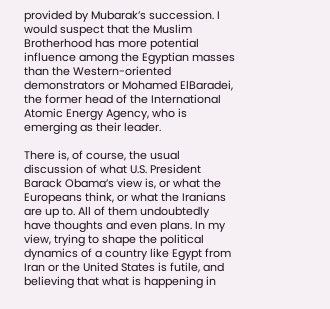provided by Mubarak’s succession. I would suspect that the Muslim Brotherhood has more potential influence among the Egyptian masses than the Western-oriented demonstrators or Mohamed ElBaradei, the former head of the International Atomic Energy Agency, who is emerging as their leader.

There is, of course, the usual discussion of what U.S. President Barack Obama’s view is, or what the Europeans think, or what the Iranians are up to. All of them undoubtedly have thoughts and even plans. In my view, trying to shape the political dynamics of a country like Egypt from Iran or the United States is futile, and believing that what is happening in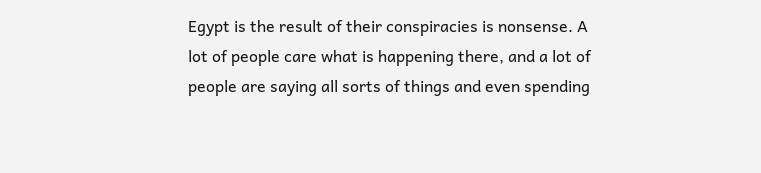Egypt is the result of their conspiracies is nonsense. A lot of people care what is happening there, and a lot of people are saying all sorts of things and even spending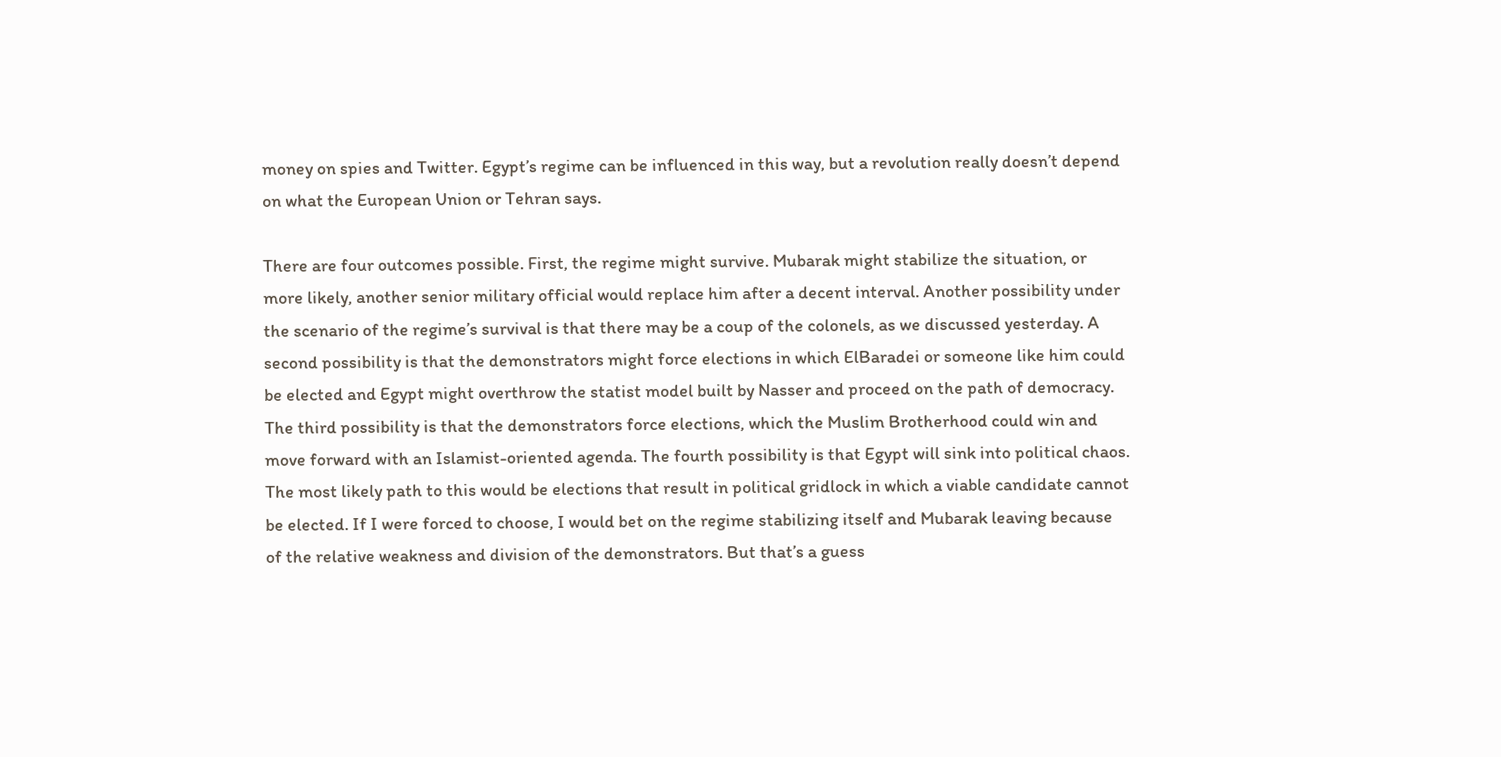money on spies and Twitter. Egypt’s regime can be influenced in this way, but a revolution really doesn’t depend on what the European Union or Tehran says.

There are four outcomes possible. First, the regime might survive. Mubarak might stabilize the situation, or more likely, another senior military official would replace him after a decent interval. Another possibility under the scenario of the regime’s survival is that there may be a coup of the colonels, as we discussed yesterday. A second possibility is that the demonstrators might force elections in which ElBaradei or someone like him could be elected and Egypt might overthrow the statist model built by Nasser and proceed on the path of democracy. The third possibility is that the demonstrators force elections, which the Muslim Brotherhood could win and move forward with an Islamist-oriented agenda. The fourth possibility is that Egypt will sink into political chaos. The most likely path to this would be elections that result in political gridlock in which a viable candidate cannot be elected. If I were forced to choose, I would bet on the regime stabilizing itself and Mubarak leaving because of the relative weakness and division of the demonstrators. But that’s a guess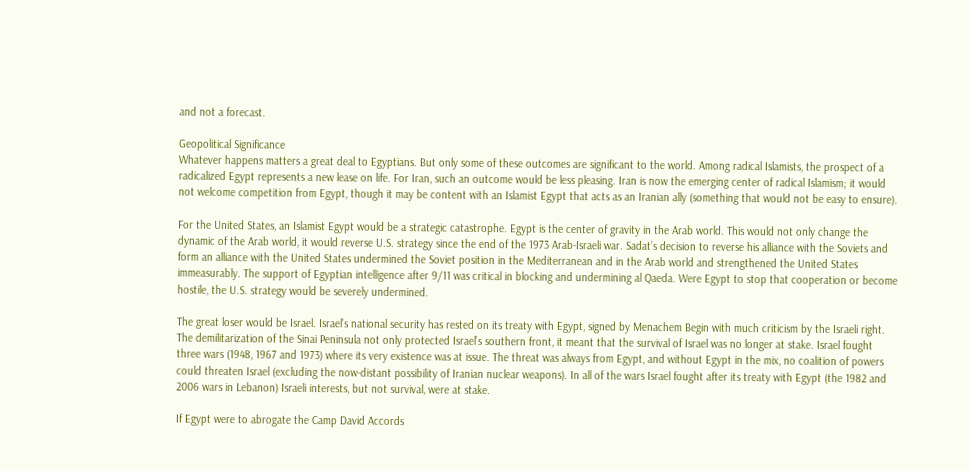and not a forecast.

Geopolitical Significance
Whatever happens matters a great deal to Egyptians. But only some of these outcomes are significant to the world. Among radical Islamists, the prospect of a radicalized Egypt represents a new lease on life. For Iran, such an outcome would be less pleasing. Iran is now the emerging center of radical Islamism; it would not welcome competition from Egypt, though it may be content with an Islamist Egypt that acts as an Iranian ally (something that would not be easy to ensure).

For the United States, an Islamist Egypt would be a strategic catastrophe. Egypt is the center of gravity in the Arab world. This would not only change the dynamic of the Arab world, it would reverse U.S. strategy since the end of the 1973 Arab-Israeli war. Sadat’s decision to reverse his alliance with the Soviets and form an alliance with the United States undermined the Soviet position in the Mediterranean and in the Arab world and strengthened the United States immeasurably. The support of Egyptian intelligence after 9/11 was critical in blocking and undermining al Qaeda. Were Egypt to stop that cooperation or become hostile, the U.S. strategy would be severely undermined.

The great loser would be Israel. Israel’s national security has rested on its treaty with Egypt, signed by Menachem Begin with much criticism by the Israeli right. The demilitarization of the Sinai Peninsula not only protected Israel’s southern front, it meant that the survival of Israel was no longer at stake. Israel fought three wars (1948, 1967 and 1973) where its very existence was at issue. The threat was always from Egypt, and without Egypt in the mix, no coalition of powers could threaten Israel (excluding the now-distant possibility of Iranian nuclear weapons). In all of the wars Israel fought after its treaty with Egypt (the 1982 and 2006 wars in Lebanon) Israeli interests, but not survival, were at stake.

If Egypt were to abrogate the Camp David Accords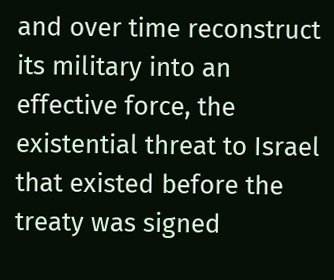and over time reconstruct its military into an effective force, the existential threat to Israel that existed before the treaty was signed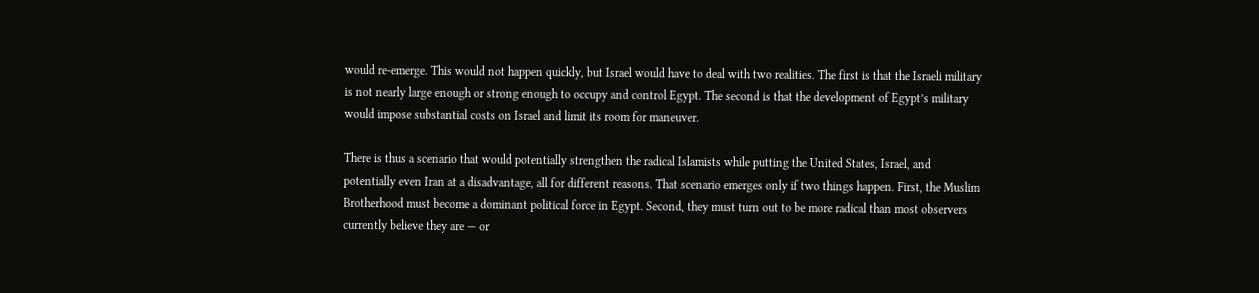would re-emerge. This would not happen quickly, but Israel would have to deal with two realities. The first is that the Israeli military is not nearly large enough or strong enough to occupy and control Egypt. The second is that the development of Egypt’s military would impose substantial costs on Israel and limit its room for maneuver.

There is thus a scenario that would potentially strengthen the radical Islamists while putting the United States, Israel, and potentially even Iran at a disadvantage, all for different reasons. That scenario emerges only if two things happen. First, the Muslim Brotherhood must become a dominant political force in Egypt. Second, they must turn out to be more radical than most observers currently believe they are — or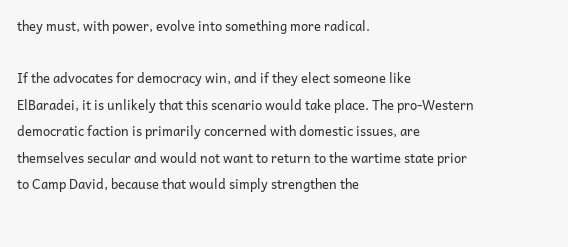they must, with power, evolve into something more radical.

If the advocates for democracy win, and if they elect someone like ElBaradei, it is unlikely that this scenario would take place. The pro-Western democratic faction is primarily concerned with domestic issues, are themselves secular and would not want to return to the wartime state prior to Camp David, because that would simply strengthen the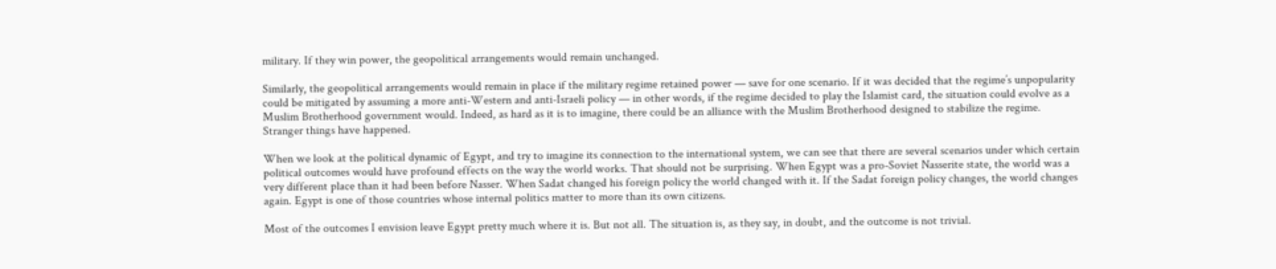military. If they win power, the geopolitical arrangements would remain unchanged.

Similarly, the geopolitical arrangements would remain in place if the military regime retained power — save for one scenario. If it was decided that the regime’s unpopularity could be mitigated by assuming a more anti-Western and anti-Israeli policy — in other words, if the regime decided to play the Islamist card, the situation could evolve as a Muslim Brotherhood government would. Indeed, as hard as it is to imagine, there could be an alliance with the Muslim Brotherhood designed to stabilize the regime. Stranger things have happened.

When we look at the political dynamic of Egypt, and try to imagine its connection to the international system, we can see that there are several scenarios under which certain political outcomes would have profound effects on the way the world works. That should not be surprising. When Egypt was a pro-Soviet Nasserite state, the world was a very different place than it had been before Nasser. When Sadat changed his foreign policy the world changed with it. If the Sadat foreign policy changes, the world changes again. Egypt is one of those countries whose internal politics matter to more than its own citizens.

Most of the outcomes I envision leave Egypt pretty much where it is. But not all. The situation is, as they say, in doubt, and the outcome is not trivial.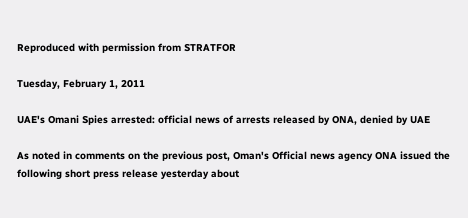Reproduced with permission from STRATFOR

Tuesday, February 1, 2011

UAE's Omani Spies arrested: official news of arrests released by ONA, denied by UAE

As noted in comments on the previous post, Oman's Official news agency ONA issued the following short press release yesterday about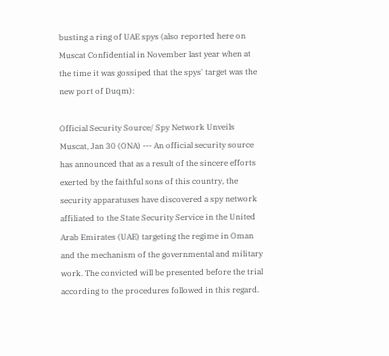busting a ring of UAE spys (also reported here on Muscat Confidential in November last year when at the time it was gossiped that the spys' target was the new port of Duqm):

Official Security Source/ Spy Network Unveils
Muscat, Jan 30 (ONA) --- An official security source has announced that as a result of the sincere efforts exerted by the faithful sons of this country, the security apparatuses have discovered a spy network affiliated to the State Security Service in the United Arab Emirates (UAE) targeting the regime in Oman and the mechanism of the governmental and military work. The convicted will be presented before the trial according to the procedures followed in this regard.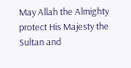May Allah the Almighty protect His Majesty the Sultan and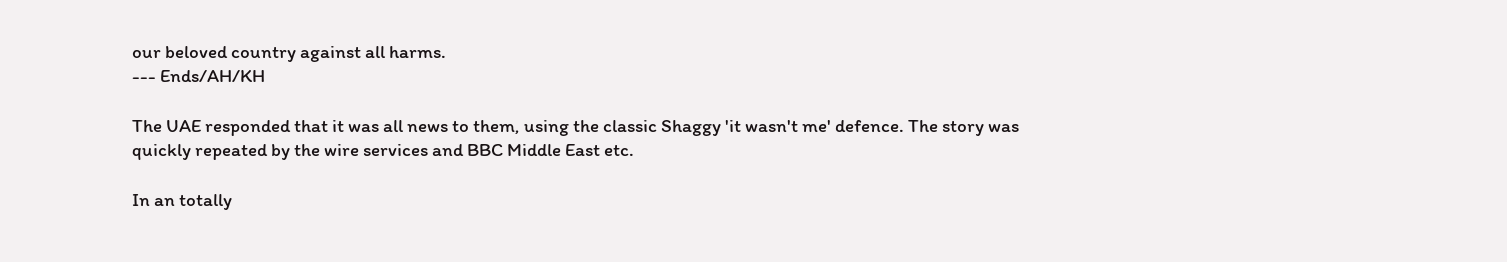our beloved country against all harms.
--- Ends/AH/KH

The UAE responded that it was all news to them, using the classic Shaggy 'it wasn't me' defence. The story was quickly repeated by the wire services and BBC Middle East etc.

In an totally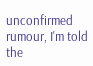unconfirmed rumour, I'm told the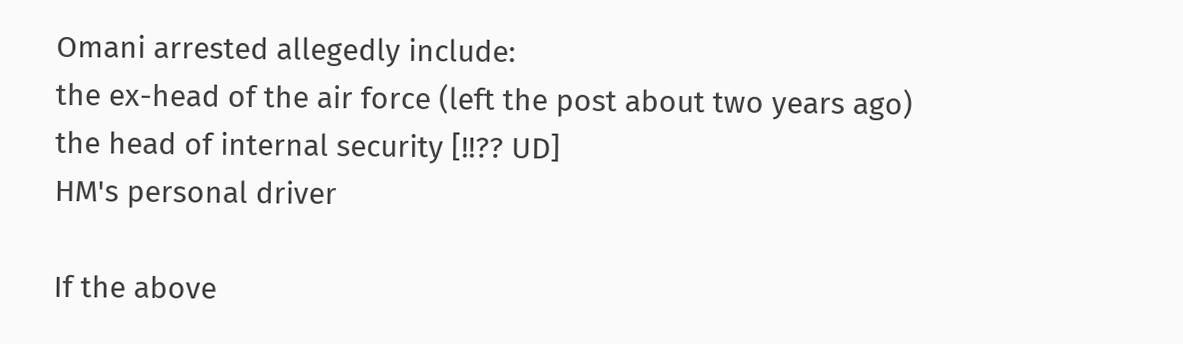Omani arrested allegedly include:
the ex-head of the air force (left the post about two years ago)
the head of internal security [!!?? UD]
HM's personal driver

If the above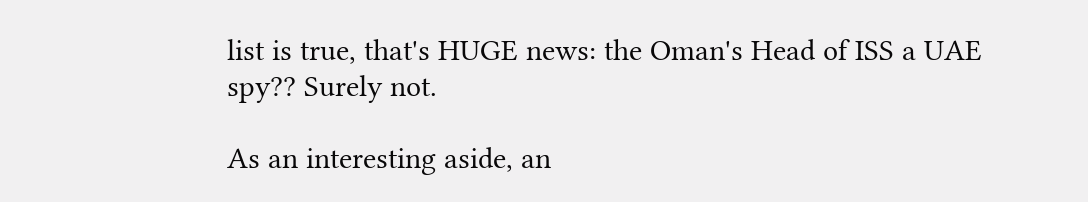list is true, that's HUGE news: the Oman's Head of ISS a UAE spy?? Surely not.

As an interesting aside, an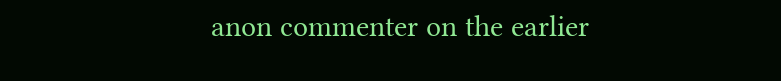anon commenter on the earlier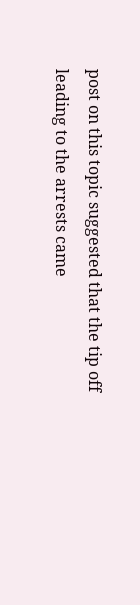post on this topic suggested that the tip off leading to the arrests came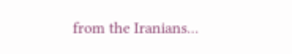from the Iranians...